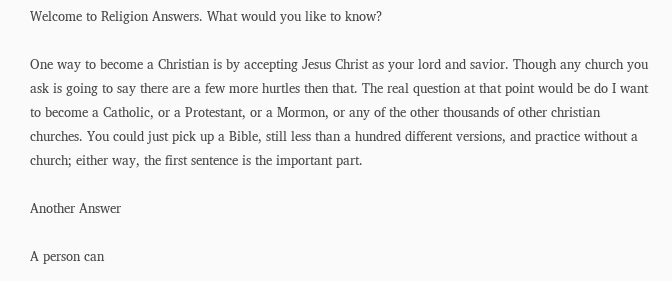Welcome to Religion Answers. What would you like to know?

One way to become a Christian is by accepting Jesus Christ as your lord and savior. Though any church you ask is going to say there are a few more hurtles then that. The real question at that point would be do I want to become a Catholic, or a Protestant, or a Mormon, or any of the other thousands of other christian churches. You could just pick up a Bible, still less than a hundred different versions, and practice without a church; either way, the first sentence is the important part.

Another Answer

A person can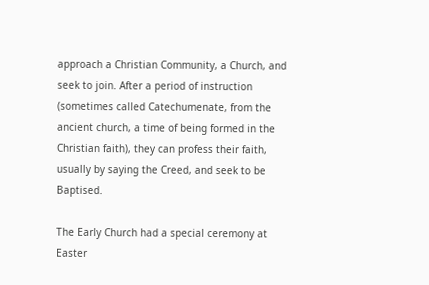approach a Christian Community, a Church, and seek to join. After a period of instruction (sometimes called Catechumenate, from the ancient church, a time of being formed in the Christian faith), they can profess their faith, usually by saying the Creed, and seek to be Baptised.

The Early Church had a special ceremony at Easter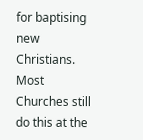for baptising new Christians. Most Churches still do this at the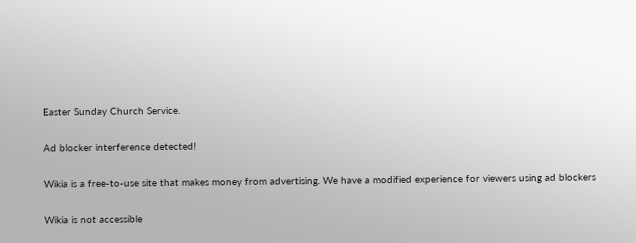Easter Sunday Church Service.

Ad blocker interference detected!

Wikia is a free-to-use site that makes money from advertising. We have a modified experience for viewers using ad blockers

Wikia is not accessible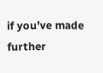if you’ve made further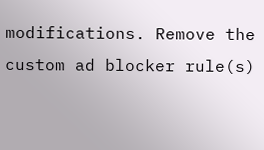modifications. Remove the custom ad blocker rule(s)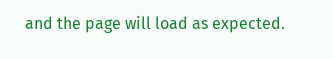and the page will load as expected.